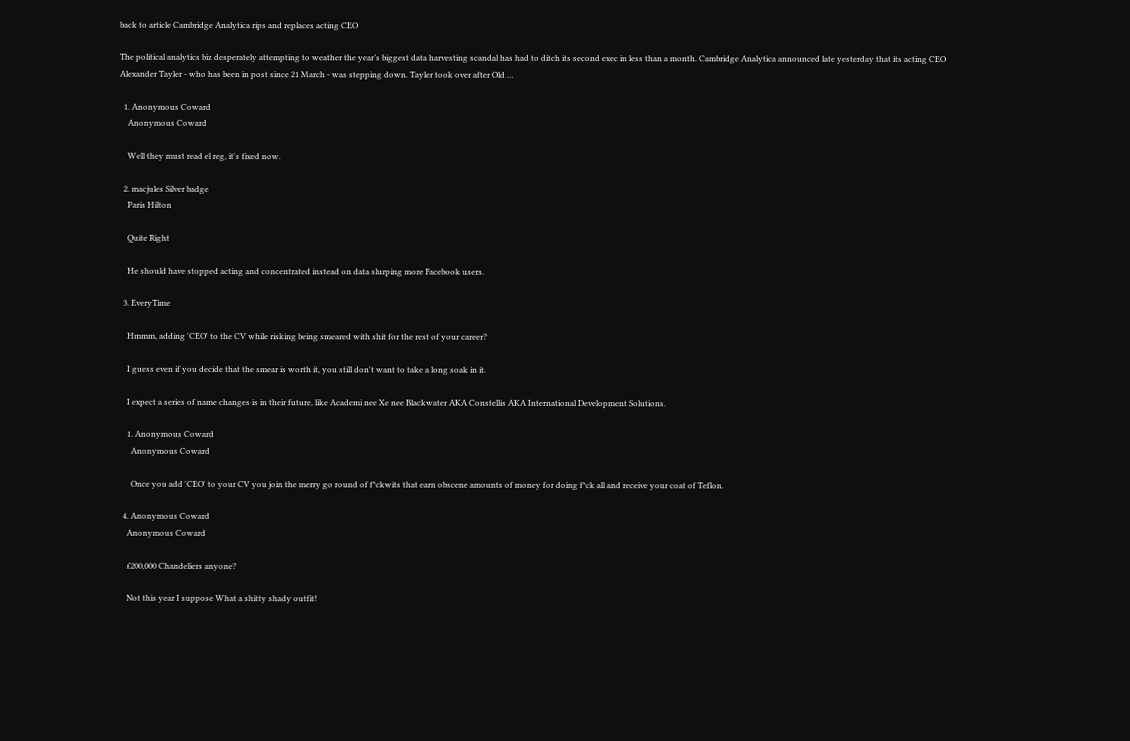back to article Cambridge Analytica rips and replaces acting CEO

The political analytics biz desperately attempting to weather the year’s biggest data harvesting scandal has had to ditch its second exec in less than a month. Cambridge Analytica announced late yesterday that its acting CEO Alexander Tayler - who has been in post since 21 March - was stepping down. Tayler took over after Old …

  1. Anonymous Coward
    Anonymous Coward

    Well they must read el reg, it's fixed now.

  2. macjules Silver badge
    Paris Hilton

    Quite Right

    He should have stopped acting and concentrated instead on data slurping more Facebook users.

  3. EveryTime

    Hmmm, adding 'CEO' to the CV while risking being smeared with shit for the rest of your career?

    I guess even if you decide that the smear is worth it, you still don't want to take a long soak in it.

    I expect a series of name changes is in their future, like Academi nee Xe nee Blackwater AKA Constellis AKA International Development Solutions.

    1. Anonymous Coward
      Anonymous Coward

      Once you add 'CEO' to your CV you join the merry go round of f*ckwits that earn obscene amounts of money for doing f*ck all and receive your coat of Teflon.

  4. Anonymous Coward
    Anonymous Coward

    £200,000 Chandeliers anyone?

    Not this year I suppose What a shitty shady outfit!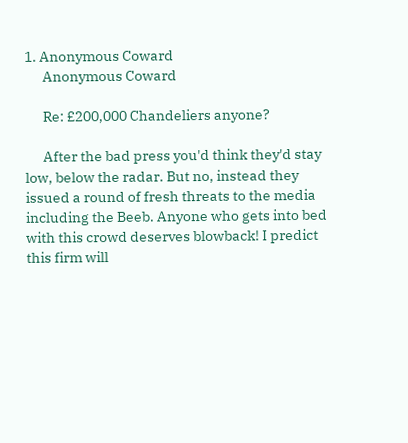1. Anonymous Coward
      Anonymous Coward

      Re: £200,000 Chandeliers anyone?

      After the bad press you'd think they'd stay low, below the radar. But no, instead they issued a round of fresh threats to the media including the Beeb. Anyone who gets into bed with this crowd deserves blowback! I predict this firm will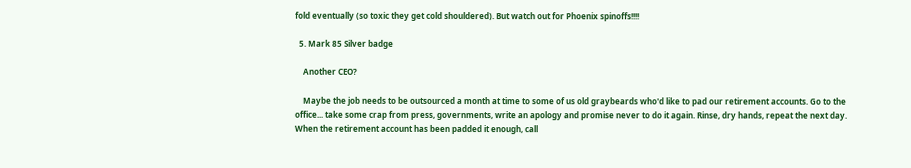fold eventually (so toxic they get cold shouldered). But watch out for Phoenix spinoffs!!!!

  5. Mark 85 Silver badge

    Another CEO?

    Maybe the job needs to be outsourced a month at time to some of us old graybeards who'd like to pad our retirement accounts. Go to the office... take some crap from press, governments, write an apology and promise never to do it again. Rinse, dry hands, repeat the next day. When the retirement account has been padded it enough, call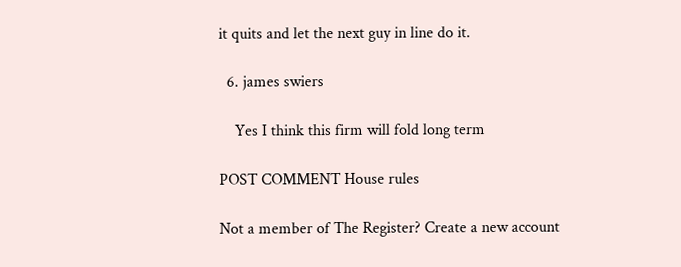it quits and let the next guy in line do it.

  6. james swiers

    Yes I think this firm will fold long term

POST COMMENT House rules

Not a member of The Register? Create a new account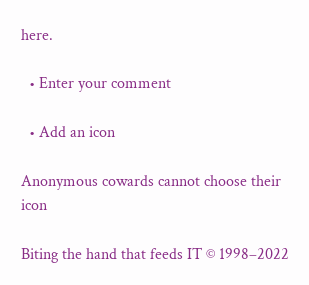here.

  • Enter your comment

  • Add an icon

Anonymous cowards cannot choose their icon

Biting the hand that feeds IT © 1998–2022